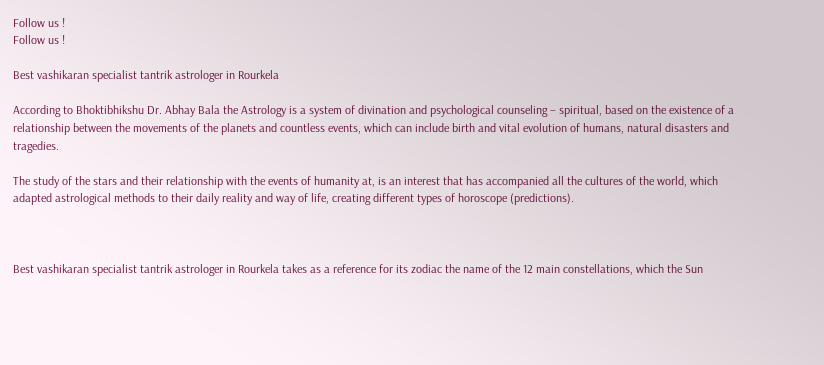Follow us !
Follow us !

Best vashikaran specialist tantrik astrologer in Rourkela

According to Bhoktibhikshu Dr. Abhay Bala the Astrology is a system of divination and psychological counseling – spiritual, based on the existence of a relationship between the movements of the planets and countless events, which can include birth and vital evolution of humans, natural disasters and tragedies.

The study of the stars and their relationship with the events of humanity at, is an interest that has accompanied all the cultures of the world, which adapted astrological methods to their daily reality and way of life, creating different types of horoscope (predictions).



Best vashikaran specialist tantrik astrologer in Rourkela takes as a reference for its zodiac the name of the 12 main constellations, which the Sun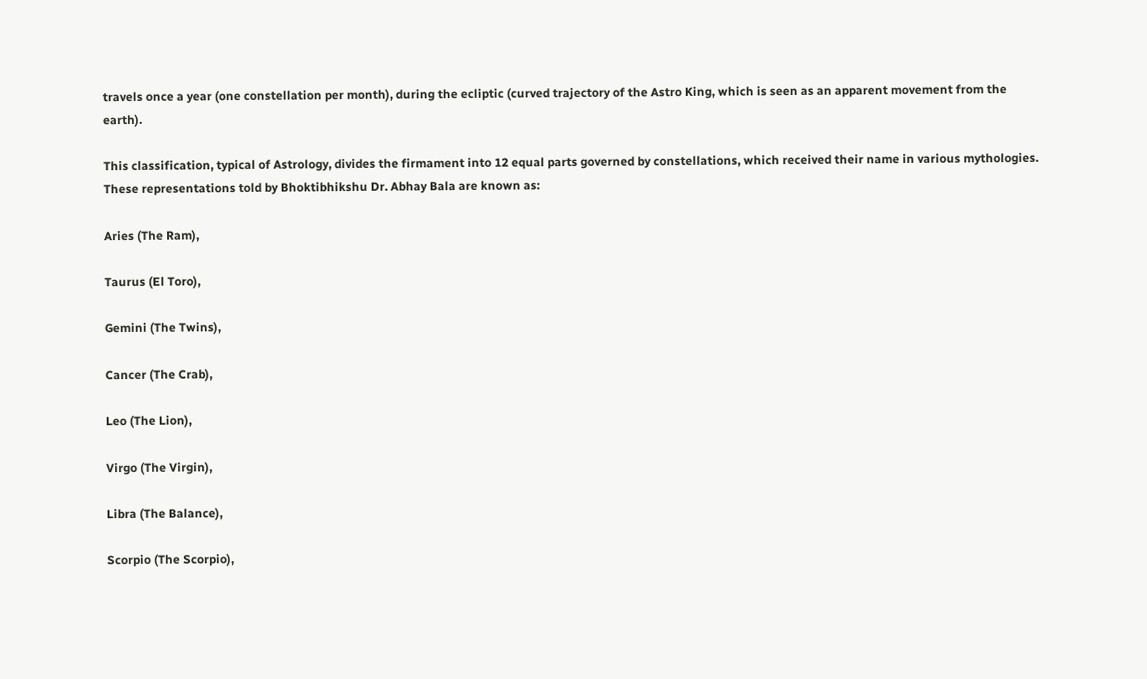travels once a year (one constellation per month), during the ecliptic (curved trajectory of the Astro King, which is seen as an apparent movement from the earth).

This classification, typical of Astrology, divides the firmament into 12 equal parts governed by constellations, which received their name in various mythologies. These representations told by Bhoktibhikshu Dr. Abhay Bala are known as:

Aries (The Ram),

Taurus (El Toro),

Gemini (The Twins),

Cancer (The Crab),

Leo (The Lion),

Virgo (The Virgin),

Libra (The Balance),

Scorpio (The Scorpio),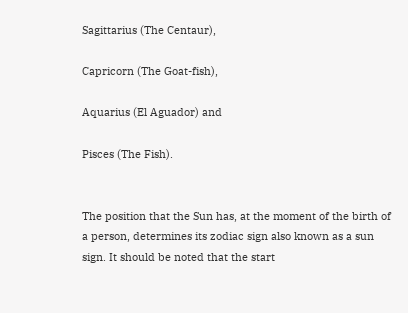Sagittarius (The Centaur),

Capricorn (The Goat-fish),

Aquarius (El Aguador) and

Pisces (The Fish).


The position that the Sun has, at the moment of the birth of a person, determines its zodiac sign also known as a sun sign. It should be noted that the start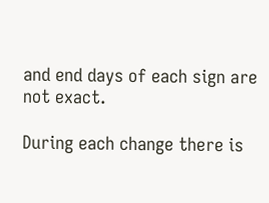and end days of each sign are not exact.

During each change there is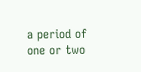a period of one or two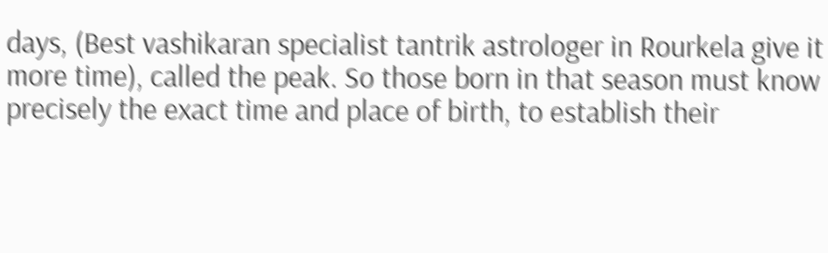days, (Best vashikaran specialist tantrik astrologer in Rourkela give it more time), called the peak. So those born in that season must know precisely the exact time and place of birth, to establish their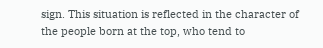sign. This situation is reflected in the character of the people born at the top, who tend to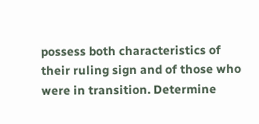possess both characteristics of their ruling sign and of those who were in transition. Determine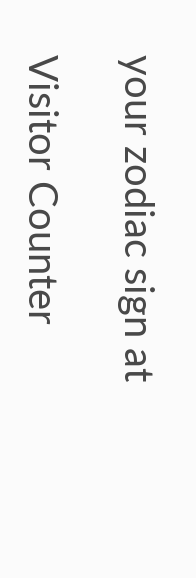your zodiac sign at

Visitor Counter